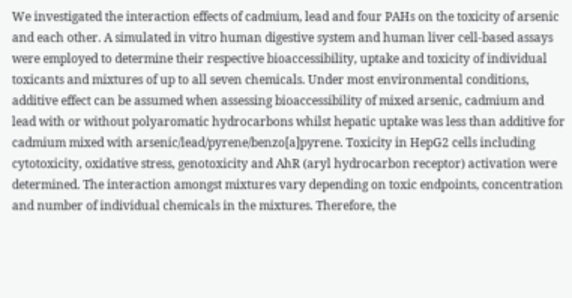We investigated the interaction effects of cadmium, lead and four PAHs on the toxicity of arsenic and each other. A simulated in vitro human digestive system and human liver cell-based assays were employed to determine their respective bioaccessibility, uptake and toxicity of individual toxicants and mixtures of up to all seven chemicals. Under most environmental conditions, additive effect can be assumed when assessing bioaccessibility of mixed arsenic, cadmium and lead with or without polyaromatic hydrocarbons whilst hepatic uptake was less than additive for cadmium mixed with arsenic/lead/pyrene/benzo[a]pyrene. Toxicity in HepG2 cells including cytotoxicity, oxidative stress, genotoxicity and AhR (aryl hydrocarbon receptor) activation were determined. The interaction amongst mixtures vary depending on toxic endpoints, concentration and number of individual chemicals in the mixtures. Therefore, the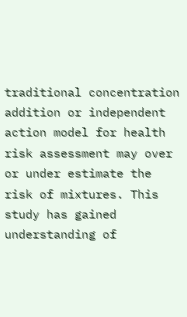traditional concentration addition or independent action model for health risk assessment may over or under estimate the risk of mixtures. This study has gained understanding of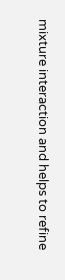mixture interaction and helps to refine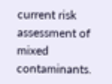current risk assessment of mixed contaminants.